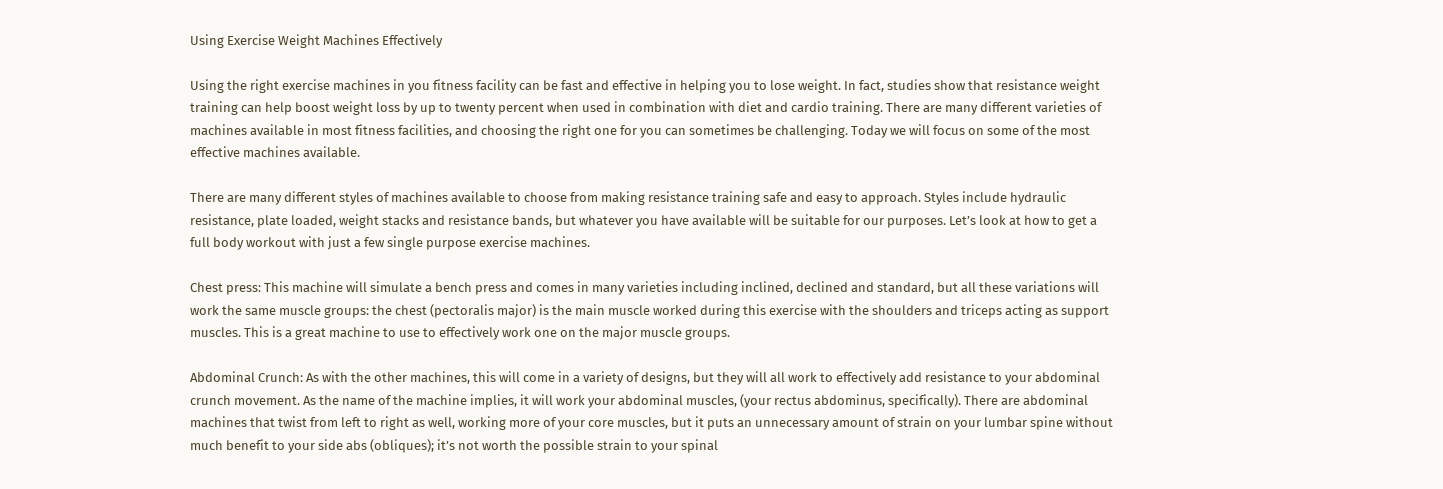Using Exercise Weight Machines Effectively

Using the right exercise machines in you fitness facility can be fast and effective in helping you to lose weight. In fact, studies show that resistance weight training can help boost weight loss by up to twenty percent when used in combination with diet and cardio training. There are many different varieties of machines available in most fitness facilities, and choosing the right one for you can sometimes be challenging. Today we will focus on some of the most effective machines available.

There are many different styles of machines available to choose from making resistance training safe and easy to approach. Styles include hydraulic resistance, plate loaded, weight stacks and resistance bands, but whatever you have available will be suitable for our purposes. Let’s look at how to get a full body workout with just a few single purpose exercise machines.

Chest press: This machine will simulate a bench press and comes in many varieties including inclined, declined and standard, but all these variations will work the same muscle groups: the chest (pectoralis major) is the main muscle worked during this exercise with the shoulders and triceps acting as support muscles. This is a great machine to use to effectively work one on the major muscle groups.

Abdominal Crunch: As with the other machines, this will come in a variety of designs, but they will all work to effectively add resistance to your abdominal crunch movement. As the name of the machine implies, it will work your abdominal muscles, (your rectus abdominus, specifically). There are abdominal machines that twist from left to right as well, working more of your core muscles, but it puts an unnecessary amount of strain on your lumbar spine without much benefit to your side abs (obliques); it’s not worth the possible strain to your spinal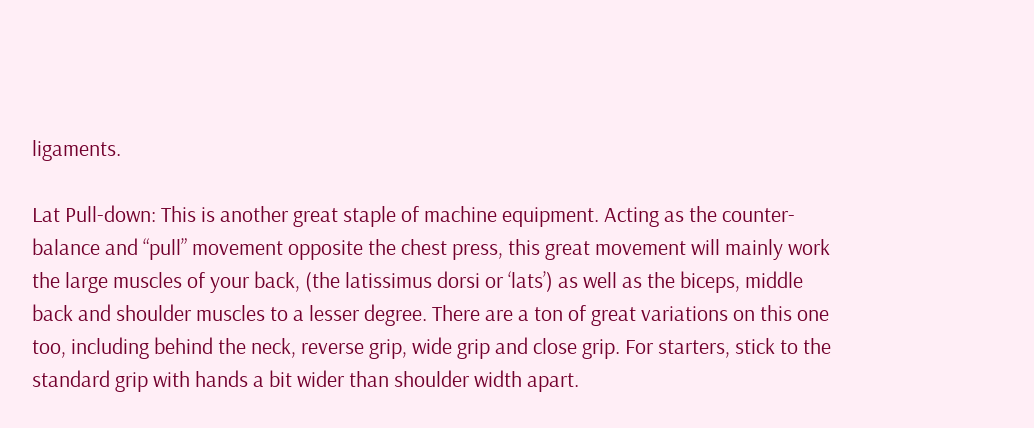ligaments.

Lat Pull-down: This is another great staple of machine equipment. Acting as the counter-balance and “pull” movement opposite the chest press, this great movement will mainly work the large muscles of your back, (the latissimus dorsi or ‘lats’) as well as the biceps, middle back and shoulder muscles to a lesser degree. There are a ton of great variations on this one too, including behind the neck, reverse grip, wide grip and close grip. For starters, stick to the standard grip with hands a bit wider than shoulder width apart.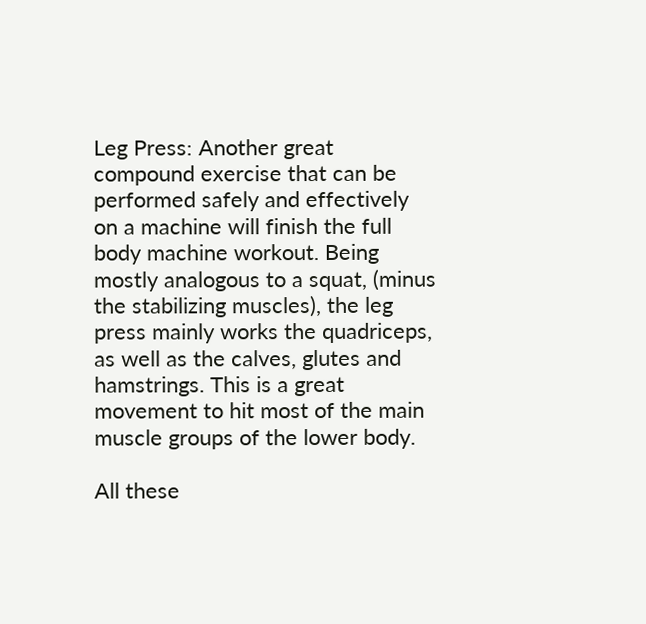Leg Press: Another great compound exercise that can be performed safely and effectively on a machine will finish the full body machine workout. Being mostly analogous to a squat, (minus the stabilizing muscles), the leg press mainly works the quadriceps, as well as the calves, glutes and hamstrings. This is a great movement to hit most of the main muscle groups of the lower body.

All these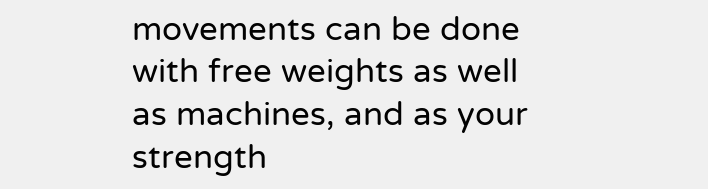movements can be done with free weights as well as machines, and as your strength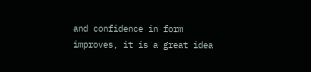and confidence in form improves, it is a great idea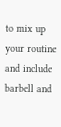to mix up your routine and include barbell and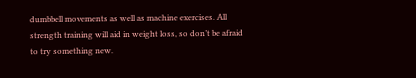dumbbell movements as well as machine exercises. All strength training will aid in weight loss, so don’t be afraid to try something new.